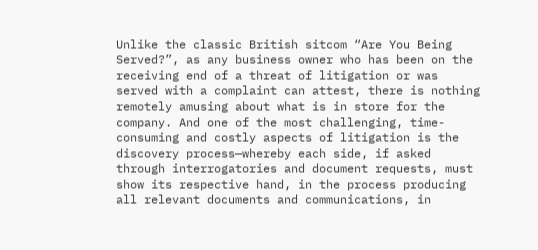Unlike the classic British sitcom “Are You Being Served?”, as any business owner who has been on the receiving end of a threat of litigation or was served with a complaint can attest, there is nothing remotely amusing about what is in store for the company. And one of the most challenging, time-consuming and costly aspects of litigation is the discovery process—whereby each side, if asked through interrogatories and document requests, must show its respective hand, in the process producing all relevant documents and communications, in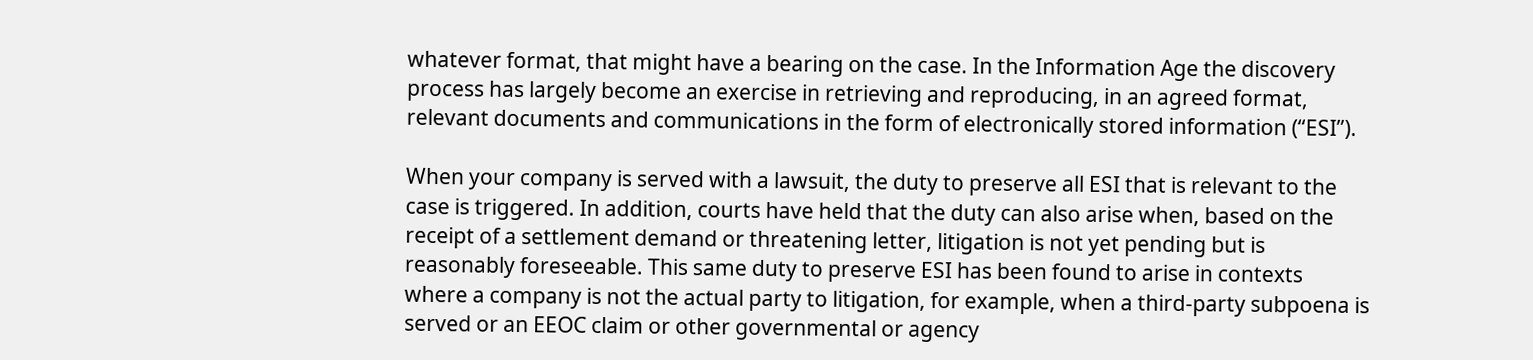whatever format, that might have a bearing on the case. In the Information Age the discovery process has largely become an exercise in retrieving and reproducing, in an agreed format, relevant documents and communications in the form of electronically stored information (“ESI”).

When your company is served with a lawsuit, the duty to preserve all ESI that is relevant to the case is triggered. In addition, courts have held that the duty can also arise when, based on the receipt of a settlement demand or threatening letter, litigation is not yet pending but is reasonably foreseeable. This same duty to preserve ESI has been found to arise in contexts where a company is not the actual party to litigation, for example, when a third-party subpoena is served or an EEOC claim or other governmental or agency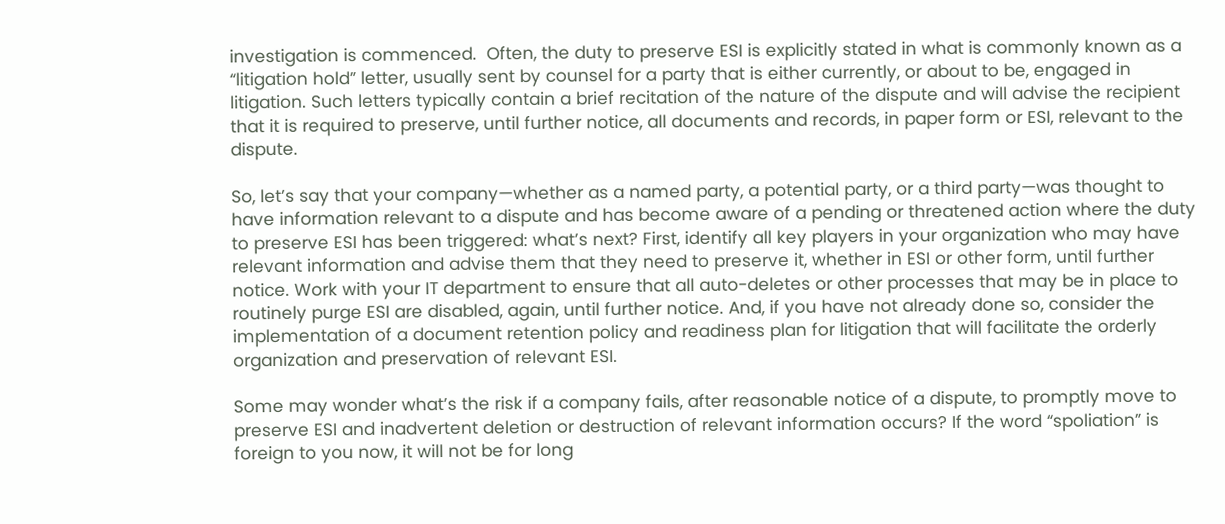investigation is commenced.  Often, the duty to preserve ESI is explicitly stated in what is commonly known as a “litigation hold” letter, usually sent by counsel for a party that is either currently, or about to be, engaged in litigation. Such letters typically contain a brief recitation of the nature of the dispute and will advise the recipient that it is required to preserve, until further notice, all documents and records, in paper form or ESI, relevant to the dispute.

So, let’s say that your company—whether as a named party, a potential party, or a third party—was thought to have information relevant to a dispute and has become aware of a pending or threatened action where the duty to preserve ESI has been triggered: what’s next? First, identify all key players in your organization who may have relevant information and advise them that they need to preserve it, whether in ESI or other form, until further notice. Work with your IT department to ensure that all auto-deletes or other processes that may be in place to routinely purge ESI are disabled, again, until further notice. And, if you have not already done so, consider the implementation of a document retention policy and readiness plan for litigation that will facilitate the orderly organization and preservation of relevant ESI.

Some may wonder what’s the risk if a company fails, after reasonable notice of a dispute, to promptly move to preserve ESI and inadvertent deletion or destruction of relevant information occurs? If the word “spoliation” is foreign to you now, it will not be for long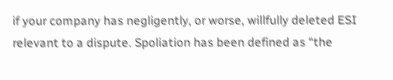if your company has negligently, or worse, willfully deleted ESI relevant to a dispute. Spoliation has been defined as “the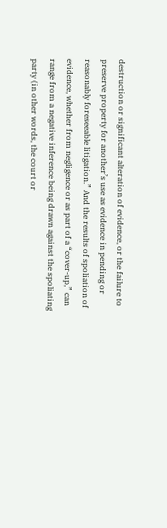destruction or significant alteration of evidence, or the failure to preserve property for another’s use as evidence in pending or reasonably foreseeable litigation.” And the results of spoliation of evidence, whether from negligence or as part of a “cover-up,” can range from a negative inference being drawn against the spoliating party (in other words, the court or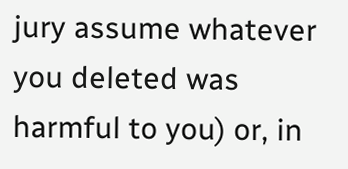jury assume whatever you deleted was harmful to you) or, in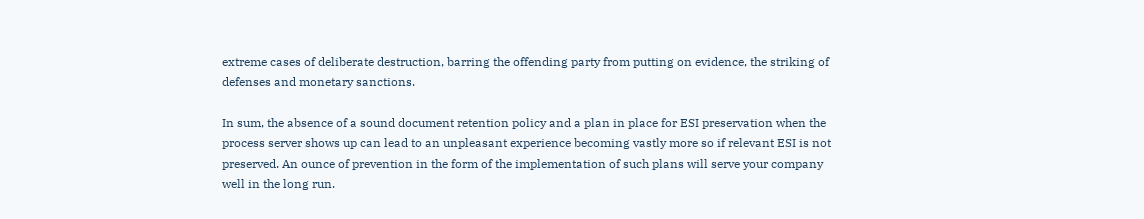extreme cases of deliberate destruction, barring the offending party from putting on evidence, the striking of defenses and monetary sanctions.

In sum, the absence of a sound document retention policy and a plan in place for ESI preservation when the process server shows up can lead to an unpleasant experience becoming vastly more so if relevant ESI is not preserved. An ounce of prevention in the form of the implementation of such plans will serve your company well in the long run.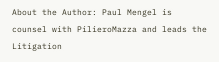About the Author: Paul Mengel is counsel with PilieroMazza and leads the Litigation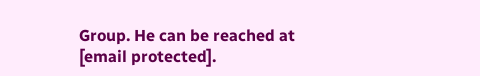Group. He can be reached at [email protected].